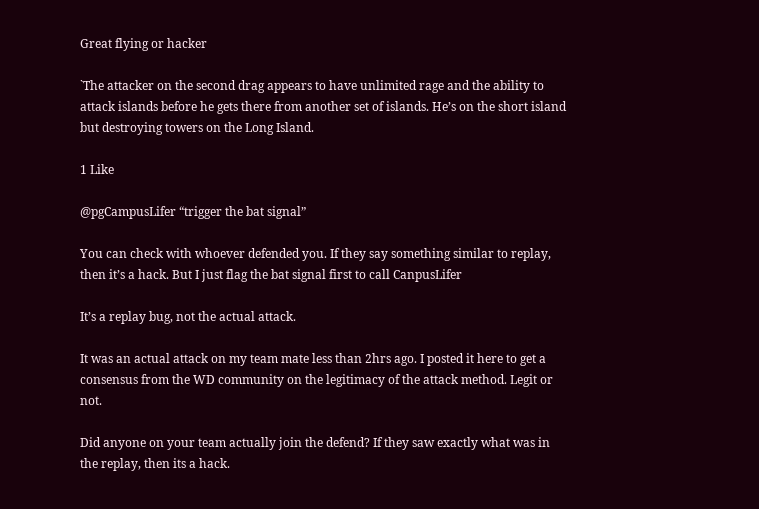Great flying or hacker

`The attacker on the second drag appears to have unlimited rage and the ability to attack islands before he gets there from another set of islands. He’s on the short island but destroying towers on the Long Island.

1 Like

@pgCampusLifer “trigger the bat signal”

You can check with whoever defended you. If they say something similar to replay, then it’s a hack. But I just flag the bat signal first to call CanpusLifer

It’s a replay bug, not the actual attack.

It was an actual attack on my team mate less than 2hrs ago. I posted it here to get a consensus from the WD community on the legitimacy of the attack method. Legit or not.

Did anyone on your team actually join the defend? If they saw exactly what was in the replay, then its a hack.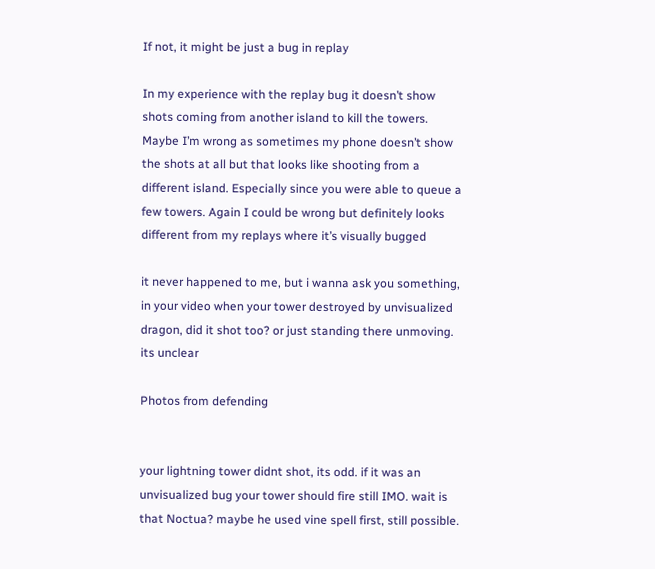If not, it might be just a bug in replay

In my experience with the replay bug it doesn’t show shots coming from another island to kill the towers. Maybe I’m wrong as sometimes my phone doesn’t show the shots at all but that looks like shooting from a different island. Especially since you were able to queue a few towers. Again I could be wrong but definitely looks different from my replays where it’s visually bugged

it never happened to me, but i wanna ask you something, in your video when your tower destroyed by unvisualized dragon, did it shot too? or just standing there unmoving. its unclear

Photos from defending


your lightning tower didnt shot, its odd. if it was an unvisualized bug your tower should fire still IMO. wait is that Noctua? maybe he used vine spell first, still possible.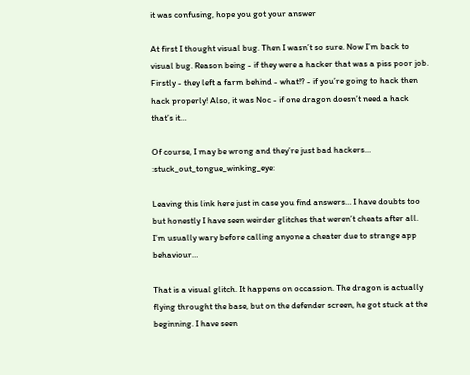it was confusing, hope you got your answer

At first I thought visual bug. Then I wasn’t so sure. Now I’m back to visual bug. Reason being - if they were a hacker that was a piss poor job. Firstly - they left a farm behind - what!? - if you’re going to hack then hack properly! Also, it was Noc - if one dragon doesn’t need a hack that’s it…

Of course, I may be wrong and they’re just bad hackers… :stuck_out_tongue_winking_eye:

Leaving this link here just in case you find answers… I have doubts too but honestly I have seen weirder glitches that weren’t cheats after all. I’m usually wary before calling anyone a cheater due to strange app behaviour…

That is a visual glitch. It happens on occassion. The dragon is actually flying throught the base, but on the defender screen, he got stuck at the beginning. I have seen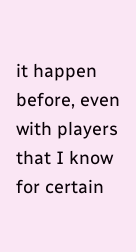it happen before, even with players that I know for certain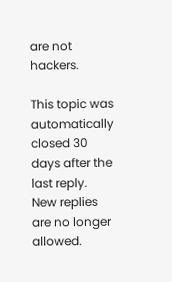are not hackers.

This topic was automatically closed 30 days after the last reply. New replies are no longer allowed.